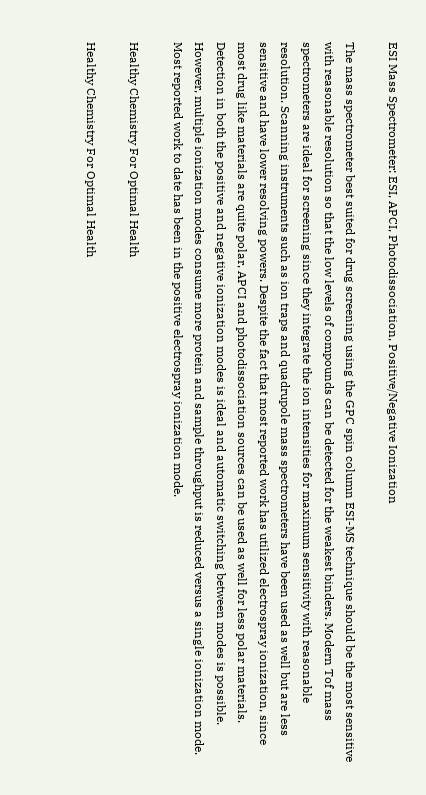ESI Mass Spectrometer: ESI, APCI, Photodissociation, Positive/Negative Ionization

The mass spectrometer best suited for drug screening using the GPC spin column ESI-MS technique should be the most sensitive with reasonable resolution so that the low levels of compounds can be detected for the weakest binders. Modern Tof mass spectrometers are ideal for screening since they integrate the ion intensities for maximum sensitivity with reasonable resolution. Scanning instruments such as ion traps and quadrupole mass spectrometers have been used as well but are less sensitive and have lower resolving powers. Despite the fact that most reported work has utilized electrospray ionization, since most drug like materials are quite polar, APCI and photodissociation sources can be used as well for less polar materials. Detection in both the positive and negative ionization modes is ideal and automatic switching between modes is possible. However, multiple ionization modes consume more protein and sample throughput is reduced versus a single ionization mode. Most reported work to date has been in the positive electrospray ionization mode.

Healthy Chemistry For Optimal Health

Healthy Chemistry For Optimal Health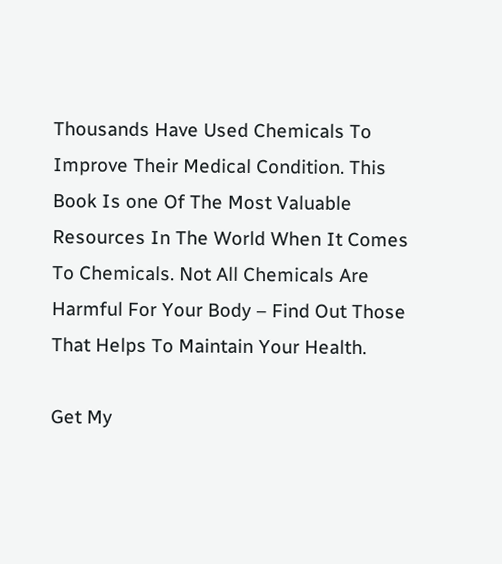Thousands Have Used Chemicals To Improve Their Medical Condition. This Book Is one Of The Most Valuable Resources In The World When It Comes To Chemicals. Not All Chemicals Are Harmful For Your Body – Find Out Those That Helps To Maintain Your Health.

Get My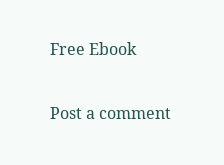Free Ebook

Post a comment